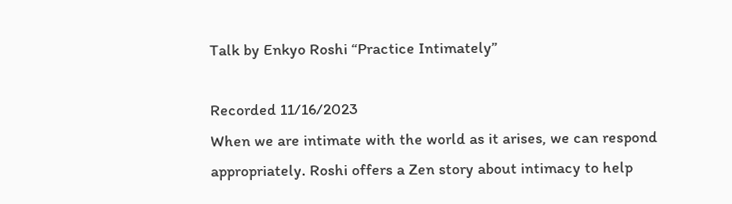Talk by Enkyo Roshi “Practice Intimately”

Recorded 11/16/2023
When we are intimate with the world as it arises, we can respond appropriately. Roshi offers a Zen story about intimacy to help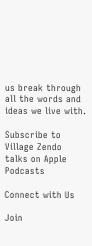us break through all the words and ideas we live with.

Subscribe to Village Zendo talks on Apple Podcasts

Connect with Us

Join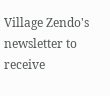Village Zendo's newsletter to receive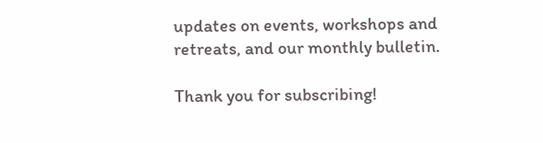updates on events, workshops and retreats, and our monthly bulletin.

Thank you for subscribing!